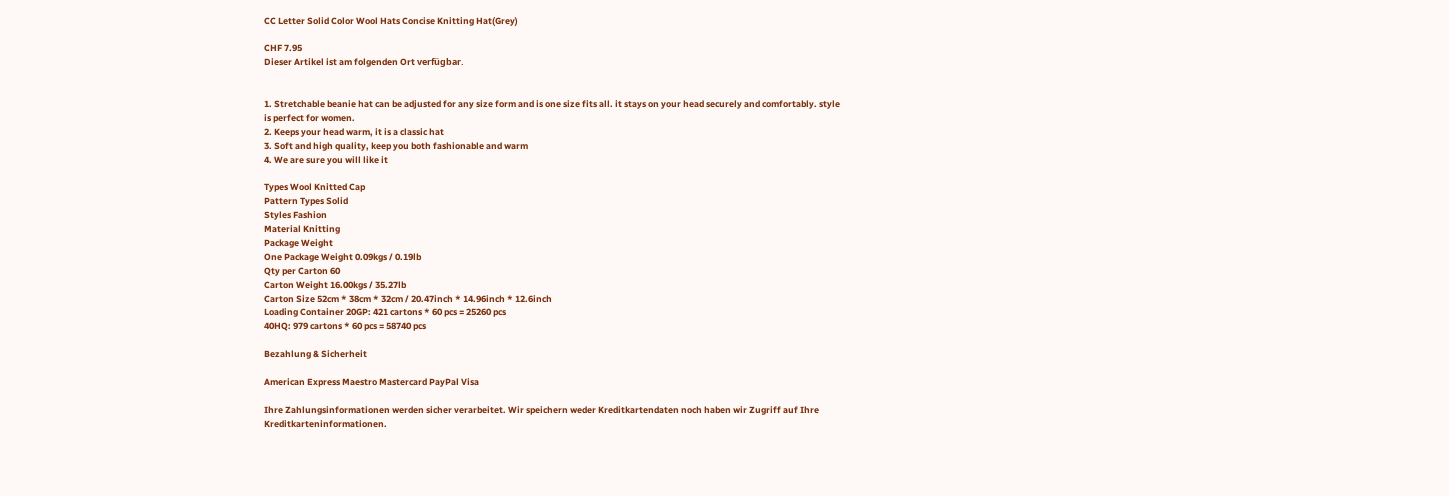CC Letter Solid Color Wool Hats Concise Knitting Hat(Grey)

CHF 7.95
Dieser Artikel ist am folgenden Ort verfügbar.


1. Stretchable beanie hat can be adjusted for any size form and is one size fits all. it stays on your head securely and comfortably. style is perfect for women.
2. Keeps your head warm, it is a classic hat
3. Soft and high quality, keep you both fashionable and warm
4. We are sure you will like it

Types Wool Knitted Cap
Pattern Types Solid
Styles Fashion
Material Knitting
Package Weight
One Package Weight 0.09kgs / 0.19lb
Qty per Carton 60
Carton Weight 16.00kgs / 35.27lb
Carton Size 52cm * 38cm * 32cm / 20.47inch * 14.96inch * 12.6inch
Loading Container 20GP: 421 cartons * 60 pcs = 25260 pcs
40HQ: 979 cartons * 60 pcs = 58740 pcs

Bezahlung & Sicherheit

American Express Maestro Mastercard PayPal Visa

Ihre Zahlungsinformationen werden sicher verarbeitet. Wir speichern weder Kreditkartendaten noch haben wir Zugriff auf Ihre Kreditkarteninformationen.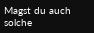Magst du auch solche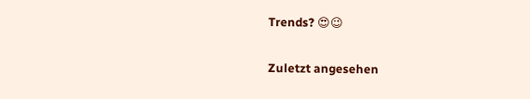Trends? 😍😉

Zuletzt angesehen